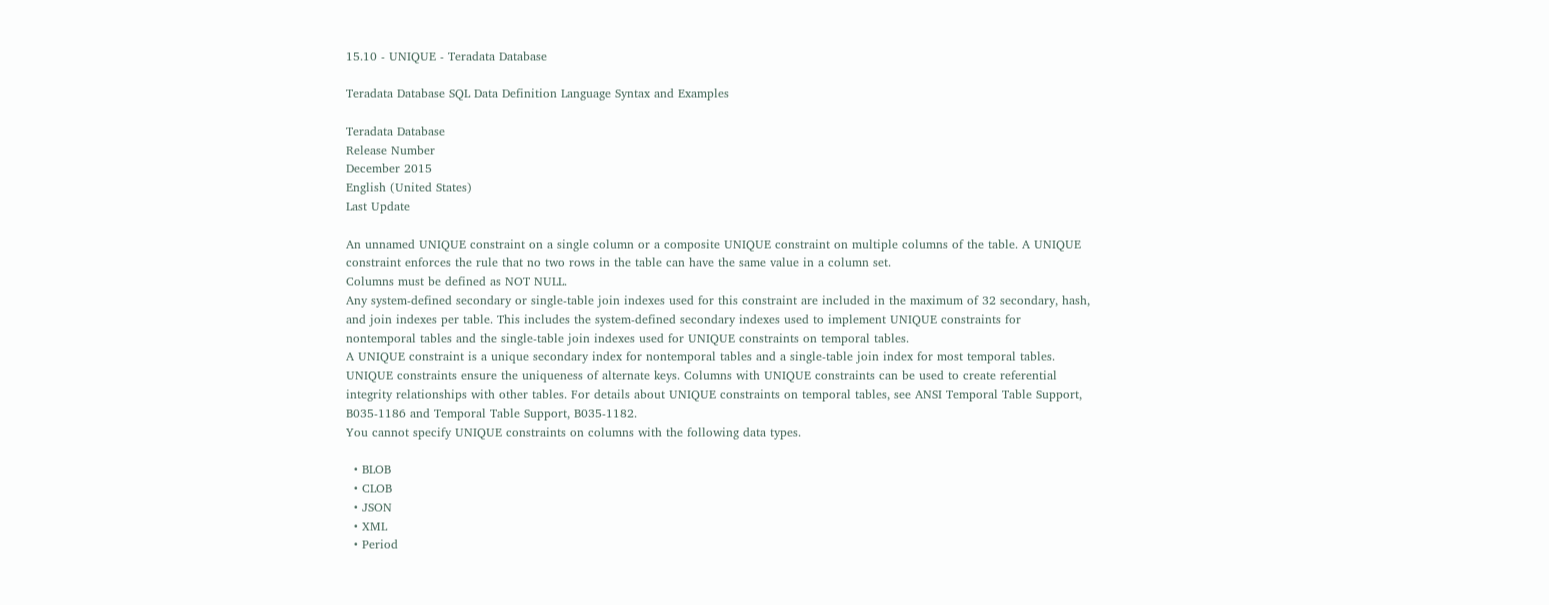15.10 - UNIQUE - Teradata Database

Teradata Database SQL Data Definition Language Syntax and Examples

Teradata Database
Release Number
December 2015
English (United States)
Last Update

An unnamed UNIQUE constraint on a single column or a composite UNIQUE constraint on multiple columns of the table. A UNIQUE constraint enforces the rule that no two rows in the table can have the same value in a column set.
Columns must be defined as NOT NULL.
Any system-defined secondary or single-table join indexes used for this constraint are included in the maximum of 32 secondary, hash, and join indexes per table. This includes the system-defined secondary indexes used to implement UNIQUE constraints for nontemporal tables and the single-table join indexes used for UNIQUE constraints on temporal tables.
A UNIQUE constraint is a unique secondary index for nontemporal tables and a single-table join index for most temporal tables.
UNIQUE constraints ensure the uniqueness of alternate keys. Columns with UNIQUE constraints can be used to create referential integrity relationships with other tables. For details about UNIQUE constraints on temporal tables, see ANSI Temporal Table Support, B035-1186 and Temporal Table Support, B035-1182.
You cannot specify UNIQUE constraints on columns with the following data types.

  • BLOB
  • CLOB
  • JSON
  • XML
  • Period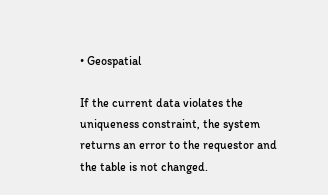• Geospatial

If the current data violates the uniqueness constraint, the system returns an error to the requestor and the table is not changed.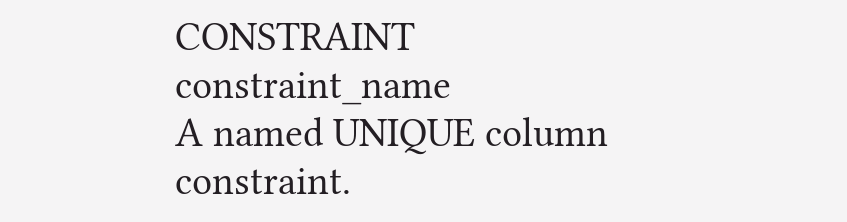CONSTRAINT constraint_name
A named UNIQUE column constraint.